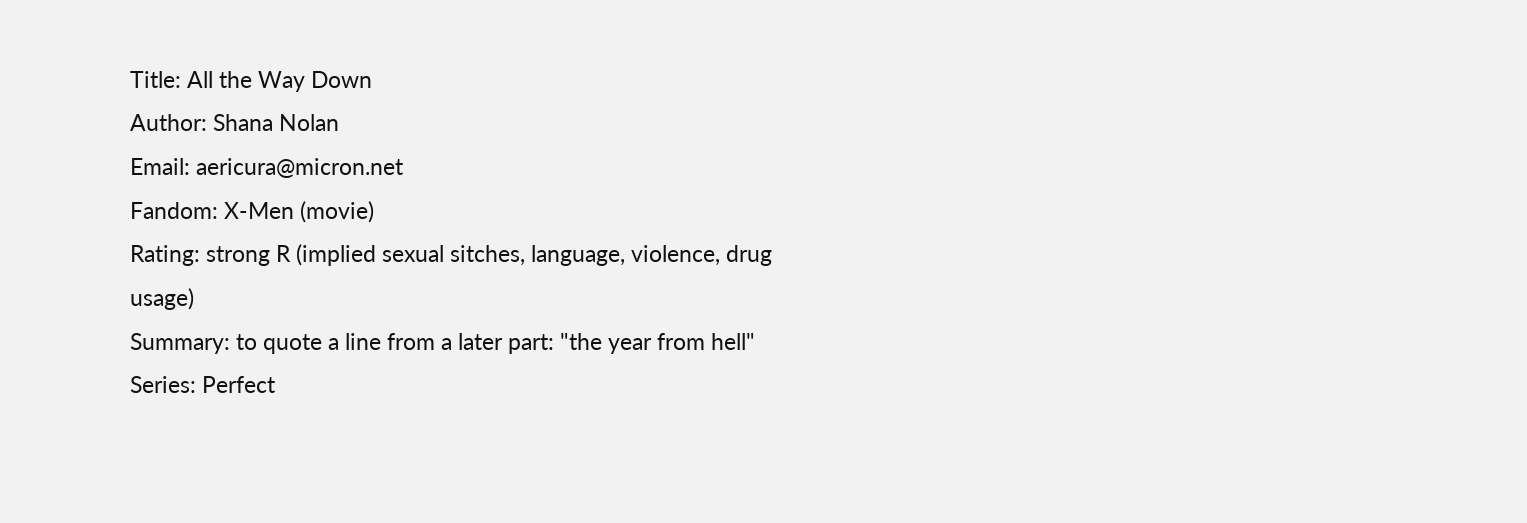Title: All the Way Down
Author: Shana Nolan
Email: aericura@micron.net
Fandom: X-Men (movie)
Rating: strong R (implied sexual sitches, language, violence, drug usage)
Summary: to quote a line from a later part: "the year from hell"
Series: Perfect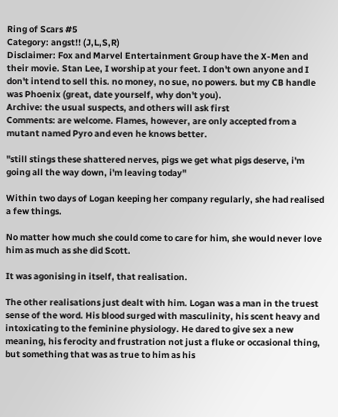Ring of Scars #5
Category: angst!! (J,L,S,R)
Disclaimer: Fox and Marvel Entertainment Group have the X-Men and their movie. Stan Lee, I worship at your feet. I don't own anyone and I don't intend to sell this. no money, no sue, no powers. but my CB handle was Phoenix (great, date yourself, why don't you).
Archive: the usual suspects, and others will ask first
Comments: are welcome. Flames, however, are only accepted from a mutant named Pyro and even he knows better.

"still stings these shattered nerves, pigs we get what pigs deserve, i'm going all the way down, i'm leaving today"

Within two days of Logan keeping her company regularly, she had realised a few things.

No matter how much she could come to care for him, she would never love him as much as she did Scott.

It was agonising in itself, that realisation.

The other realisations just dealt with him. Logan was a man in the truest sense of the word. His blood surged with masculinity, his scent heavy and intoxicating to the feminine physiology. He dared to give sex a new meaning, his ferocity and frustration not just a fluke or occasional thing, but something that was as true to him as his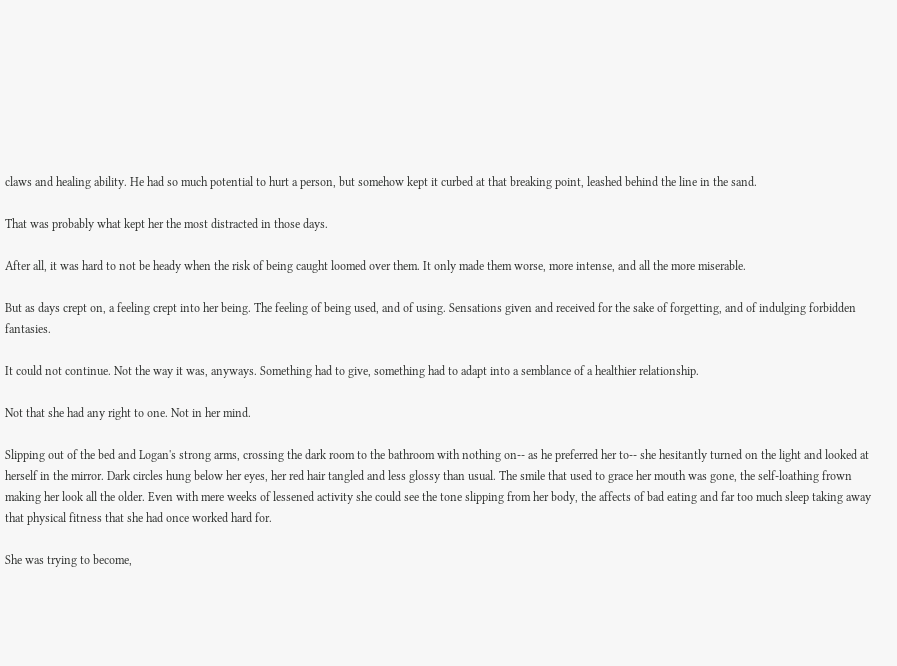claws and healing ability. He had so much potential to hurt a person, but somehow kept it curbed at that breaking point, leashed behind the line in the sand.

That was probably what kept her the most distracted in those days.

After all, it was hard to not be heady when the risk of being caught loomed over them. It only made them worse, more intense, and all the more miserable.

But as days crept on, a feeling crept into her being. The feeling of being used, and of using. Sensations given and received for the sake of forgetting, and of indulging forbidden fantasies.

It could not continue. Not the way it was, anyways. Something had to give, something had to adapt into a semblance of a healthier relationship.

Not that she had any right to one. Not in her mind.

Slipping out of the bed and Logan's strong arms, crossing the dark room to the bathroom with nothing on-- as he preferred her to-- she hesitantly turned on the light and looked at herself in the mirror. Dark circles hung below her eyes, her red hair tangled and less glossy than usual. The smile that used to grace her mouth was gone, the self-loathing frown making her look all the older. Even with mere weeks of lessened activity she could see the tone slipping from her body, the affects of bad eating and far too much sleep taking away that physical fitness that she had once worked hard for.

She was trying to become,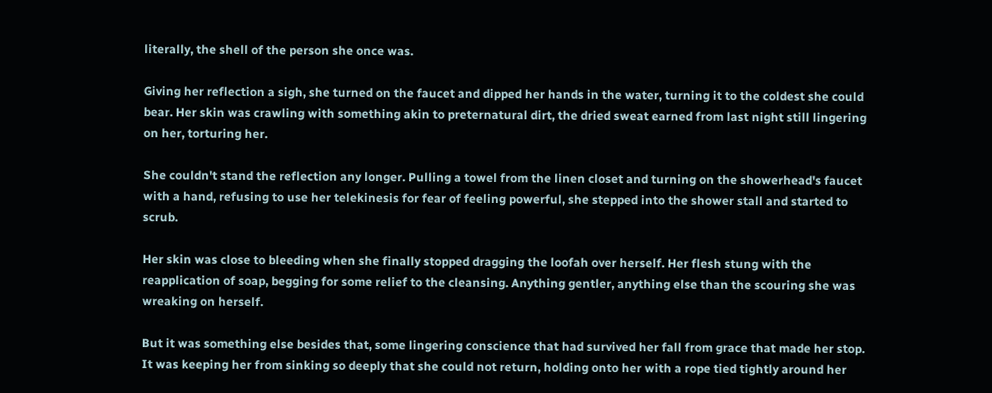literally, the shell of the person she once was.

Giving her reflection a sigh, she turned on the faucet and dipped her hands in the water, turning it to the coldest she could bear. Her skin was crawling with something akin to preternatural dirt, the dried sweat earned from last night still lingering on her, torturing her.

She couldn't stand the reflection any longer. Pulling a towel from the linen closet and turning on the showerhead's faucet with a hand, refusing to use her telekinesis for fear of feeling powerful, she stepped into the shower stall and started to scrub.

Her skin was close to bleeding when she finally stopped dragging the loofah over herself. Her flesh stung with the reapplication of soap, begging for some relief to the cleansing. Anything gentler, anything else than the scouring she was wreaking on herself.

But it was something else besides that, some lingering conscience that had survived her fall from grace that made her stop. It was keeping her from sinking so deeply that she could not return, holding onto her with a rope tied tightly around her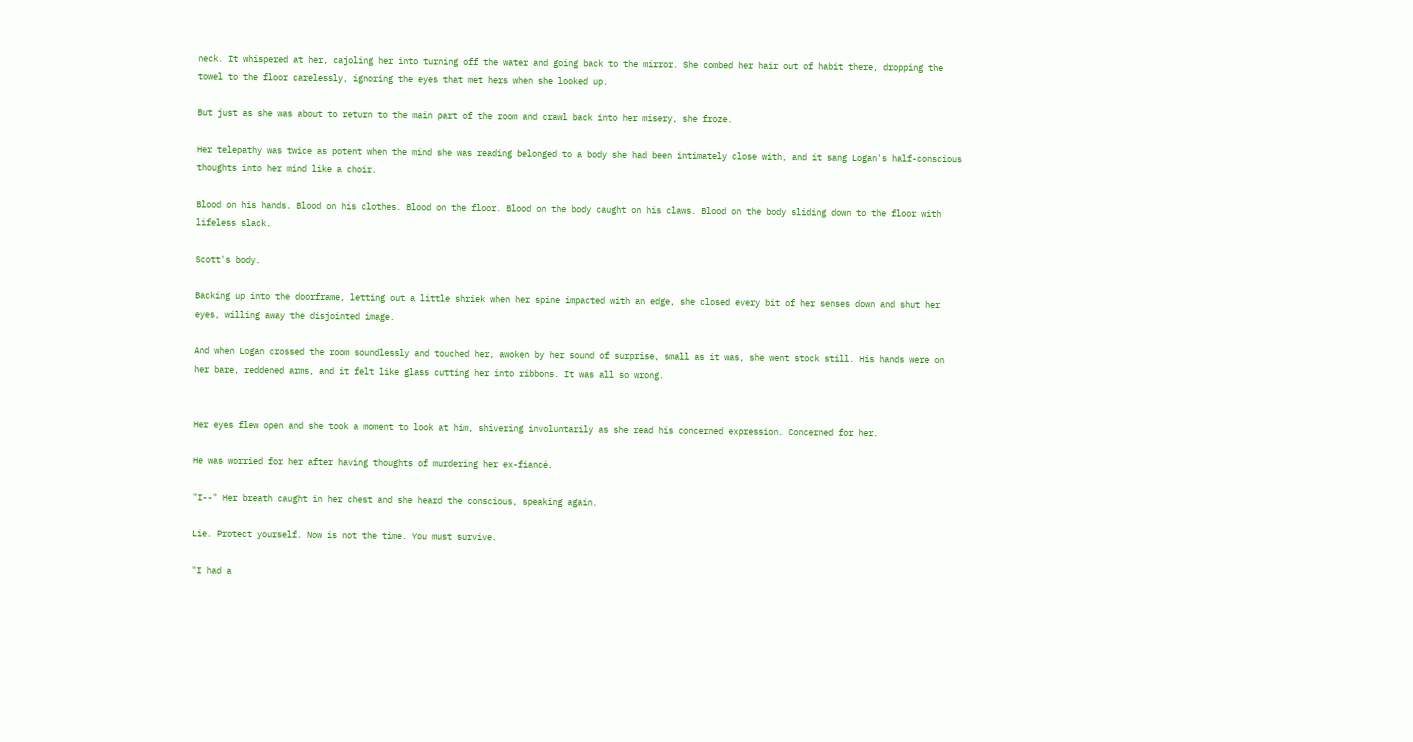neck. It whispered at her, cajoling her into turning off the water and going back to the mirror. She combed her hair out of habit there, dropping the towel to the floor carelessly, ignoring the eyes that met hers when she looked up.

But just as she was about to return to the main part of the room and crawl back into her misery, she froze.

Her telepathy was twice as potent when the mind she was reading belonged to a body she had been intimately close with, and it sang Logan's half-conscious thoughts into her mind like a choir.

Blood on his hands. Blood on his clothes. Blood on the floor. Blood on the body caught on his claws. Blood on the body sliding down to the floor with lifeless slack.

Scott's body.

Backing up into the doorframe, letting out a little shriek when her spine impacted with an edge, she closed every bit of her senses down and shut her eyes, willing away the disjointed image.

And when Logan crossed the room soundlessly and touched her, awoken by her sound of surprise, small as it was, she went stock still. His hands were on her bare, reddened arms, and it felt like glass cutting her into ribbons. It was all so wrong.


Her eyes flew open and she took a moment to look at him, shivering involuntarily as she read his concerned expression. Concerned for her.

He was worried for her after having thoughts of murdering her ex-fiancé.

"I--" Her breath caught in her chest and she heard the conscious, speaking again.

Lie. Protect yourself. Now is not the time. You must survive.

"I had a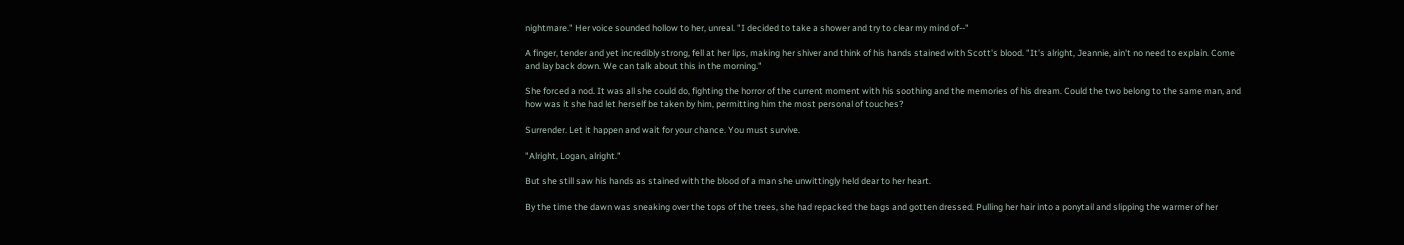nightmare." Her voice sounded hollow to her, unreal. "I decided to take a shower and try to clear my mind of--"

A finger, tender and yet incredibly strong, fell at her lips, making her shiver and think of his hands stained with Scott's blood. "It's alright, Jeannie, ain't no need to explain. Come and lay back down. We can talk about this in the morning."

She forced a nod. It was all she could do, fighting the horror of the current moment with his soothing and the memories of his dream. Could the two belong to the same man, and how was it she had let herself be taken by him, permitting him the most personal of touches?

Surrender. Let it happen and wait for your chance. You must survive.

"Alright, Logan, alright."

But she still saw his hands as stained with the blood of a man she unwittingly held dear to her heart.

By the time the dawn was sneaking over the tops of the trees, she had repacked the bags and gotten dressed. Pulling her hair into a ponytail and slipping the warmer of her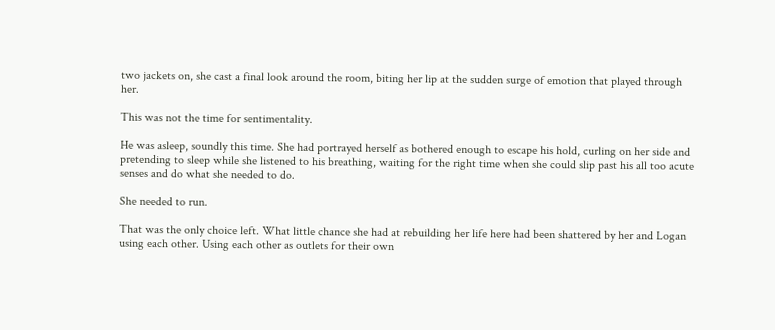two jackets on, she cast a final look around the room, biting her lip at the sudden surge of emotion that played through her.

This was not the time for sentimentality.

He was asleep, soundly this time. She had portrayed herself as bothered enough to escape his hold, curling on her side and pretending to sleep while she listened to his breathing, waiting for the right time when she could slip past his all too acute senses and do what she needed to do.

She needed to run.

That was the only choice left. What little chance she had at rebuilding her life here had been shattered by her and Logan using each other. Using each other as outlets for their own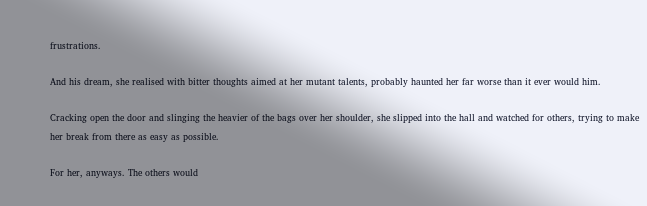frustrations.

And his dream, she realised with bitter thoughts aimed at her mutant talents, probably haunted her far worse than it ever would him.

Cracking open the door and slinging the heavier of the bags over her shoulder, she slipped into the hall and watched for others, trying to make her break from there as easy as possible.

For her, anyways. The others would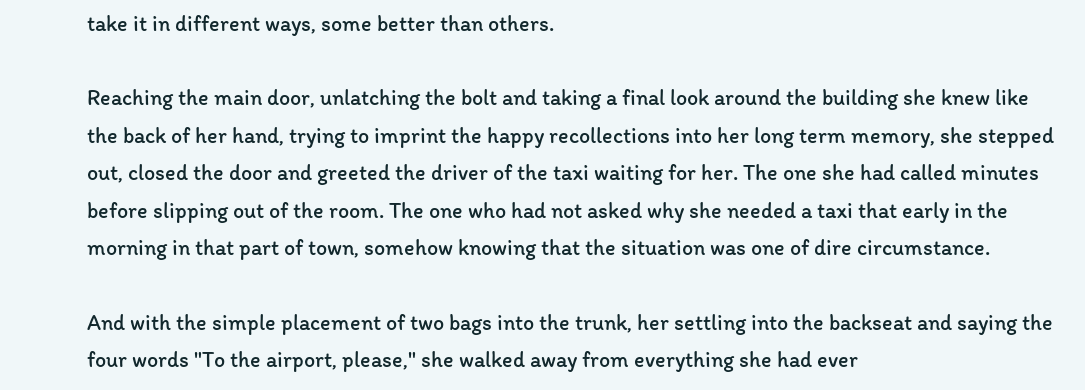take it in different ways, some better than others.

Reaching the main door, unlatching the bolt and taking a final look around the building she knew like the back of her hand, trying to imprint the happy recollections into her long term memory, she stepped out, closed the door and greeted the driver of the taxi waiting for her. The one she had called minutes before slipping out of the room. The one who had not asked why she needed a taxi that early in the morning in that part of town, somehow knowing that the situation was one of dire circumstance.

And with the simple placement of two bags into the trunk, her settling into the backseat and saying the four words "To the airport, please," she walked away from everything she had ever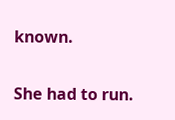known.

She had to run.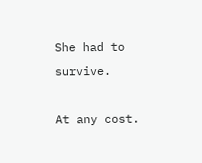She had to survive.

At any cost.